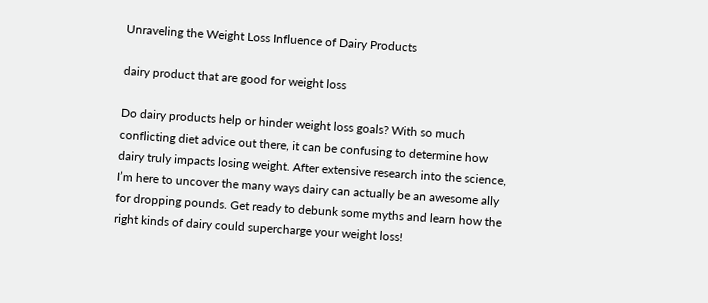Unraveling the Weight Loss Influence of Dairy Products

dairy product that are good for weight loss

Do dairy products help or hinder weight loss goals? With so much conflicting diet advice out there, it can be confusing to determine how dairy truly impacts losing weight. After extensive research into the science, I’m here to uncover the many ways dairy can actually be an awesome ally for dropping pounds. Get ready to debunk some myths and learn how the right kinds of dairy could supercharge your weight loss!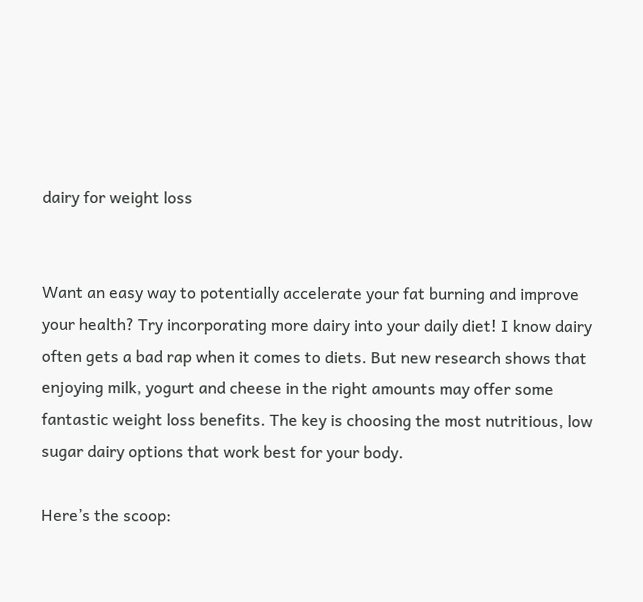dairy for weight loss


Want an easy way to potentially accelerate your fat burning and improve your health? Try incorporating more dairy into your daily diet! I know dairy often gets a bad rap when it comes to diets. But new research shows that enjoying milk, yogurt and cheese in the right amounts may offer some fantastic weight loss benefits. The key is choosing the most nutritious, low sugar dairy options that work best for your body.

Here’s the scoop: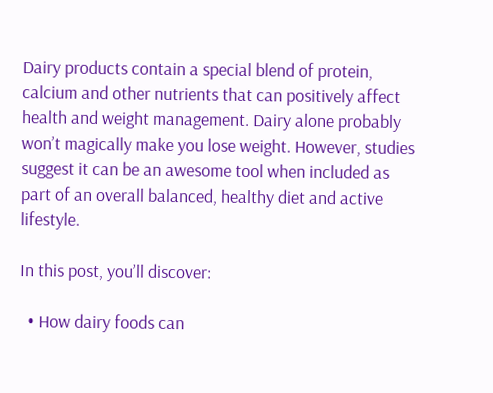Dairy products contain a special blend of protein, calcium and other nutrients that can positively affect health and weight management. Dairy alone probably won’t magically make you lose weight. However, studies suggest it can be an awesome tool when included as part of an overall balanced, healthy diet and active lifestyle.

In this post, you’ll discover:

  • How dairy foods can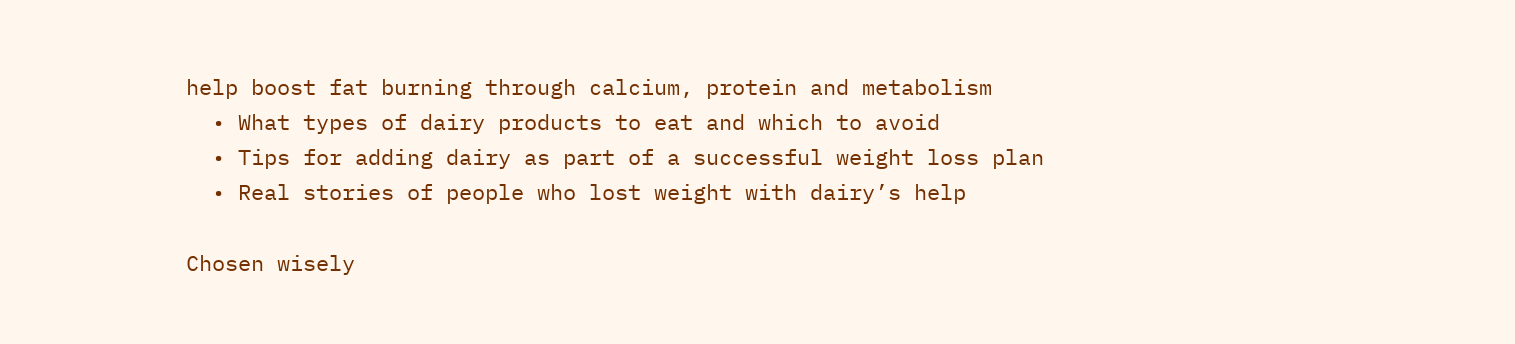help boost fat burning through calcium, protein and metabolism
  • What types of dairy products to eat and which to avoid
  • Tips for adding dairy as part of a successful weight loss plan
  • Real stories of people who lost weight with dairy’s help

Chosen wisely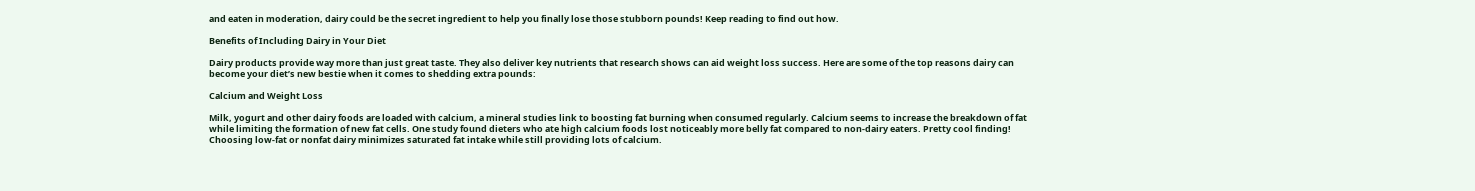and eaten in moderation, dairy could be the secret ingredient to help you finally lose those stubborn pounds! Keep reading to find out how.

Benefits of Including Dairy in Your Diet

Dairy products provide way more than just great taste. They also deliver key nutrients that research shows can aid weight loss success. Here are some of the top reasons dairy can become your diet’s new bestie when it comes to shedding extra pounds:

Calcium and Weight Loss

Milk, yogurt and other dairy foods are loaded with calcium, a mineral studies link to boosting fat burning when consumed regularly. Calcium seems to increase the breakdown of fat while limiting the formation of new fat cells. One study found dieters who ate high calcium foods lost noticeably more belly fat compared to non-dairy eaters. Pretty cool finding! Choosing low-fat or nonfat dairy minimizes saturated fat intake while still providing lots of calcium.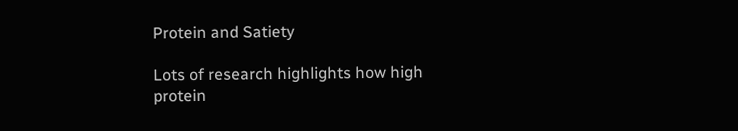Protein and Satiety

Lots of research highlights how high protein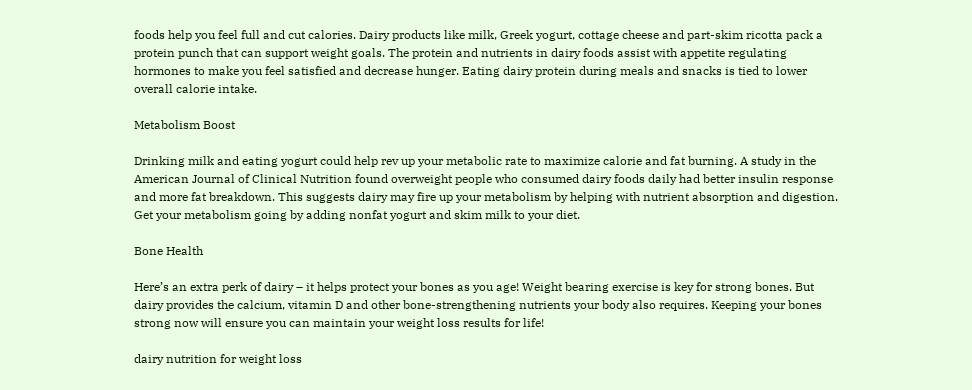foods help you feel full and cut calories. Dairy products like milk, Greek yogurt, cottage cheese and part-skim ricotta pack a protein punch that can support weight goals. The protein and nutrients in dairy foods assist with appetite regulating hormones to make you feel satisfied and decrease hunger. Eating dairy protein during meals and snacks is tied to lower overall calorie intake.

Metabolism Boost

Drinking milk and eating yogurt could help rev up your metabolic rate to maximize calorie and fat burning. A study in the American Journal of Clinical Nutrition found overweight people who consumed dairy foods daily had better insulin response and more fat breakdown. This suggests dairy may fire up your metabolism by helping with nutrient absorption and digestion. Get your metabolism going by adding nonfat yogurt and skim milk to your diet.

Bone Health

Here’s an extra perk of dairy – it helps protect your bones as you age! Weight bearing exercise is key for strong bones. But dairy provides the calcium, vitamin D and other bone-strengthening nutrients your body also requires. Keeping your bones strong now will ensure you can maintain your weight loss results for life!

dairy nutrition for weight loss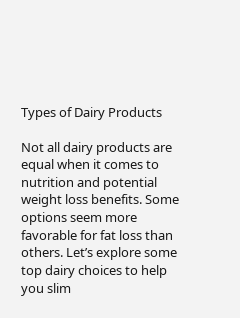Types of Dairy Products

Not all dairy products are equal when it comes to nutrition and potential weight loss benefits. Some options seem more favorable for fat loss than others. Let’s explore some top dairy choices to help you slim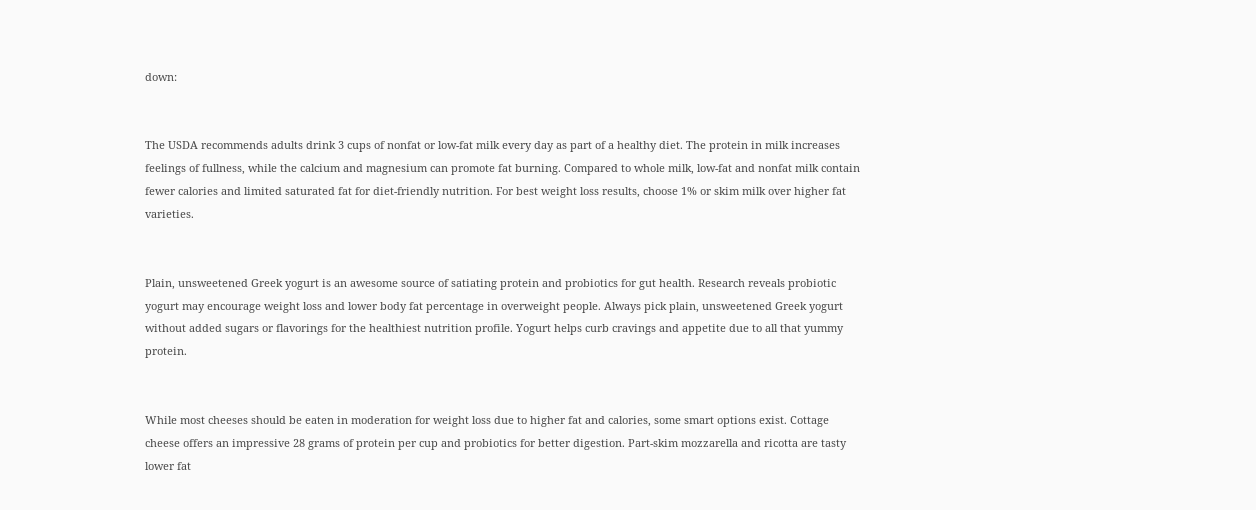down:


The USDA recommends adults drink 3 cups of nonfat or low-fat milk every day as part of a healthy diet. The protein in milk increases feelings of fullness, while the calcium and magnesium can promote fat burning. Compared to whole milk, low-fat and nonfat milk contain fewer calories and limited saturated fat for diet-friendly nutrition. For best weight loss results, choose 1% or skim milk over higher fat varieties.


Plain, unsweetened Greek yogurt is an awesome source of satiating protein and probiotics for gut health. Research reveals probiotic yogurt may encourage weight loss and lower body fat percentage in overweight people. Always pick plain, unsweetened Greek yogurt without added sugars or flavorings for the healthiest nutrition profile. Yogurt helps curb cravings and appetite due to all that yummy protein.


While most cheeses should be eaten in moderation for weight loss due to higher fat and calories, some smart options exist. Cottage cheese offers an impressive 28 grams of protein per cup and probiotics for better digestion. Part-skim mozzarella and ricotta are tasty lower fat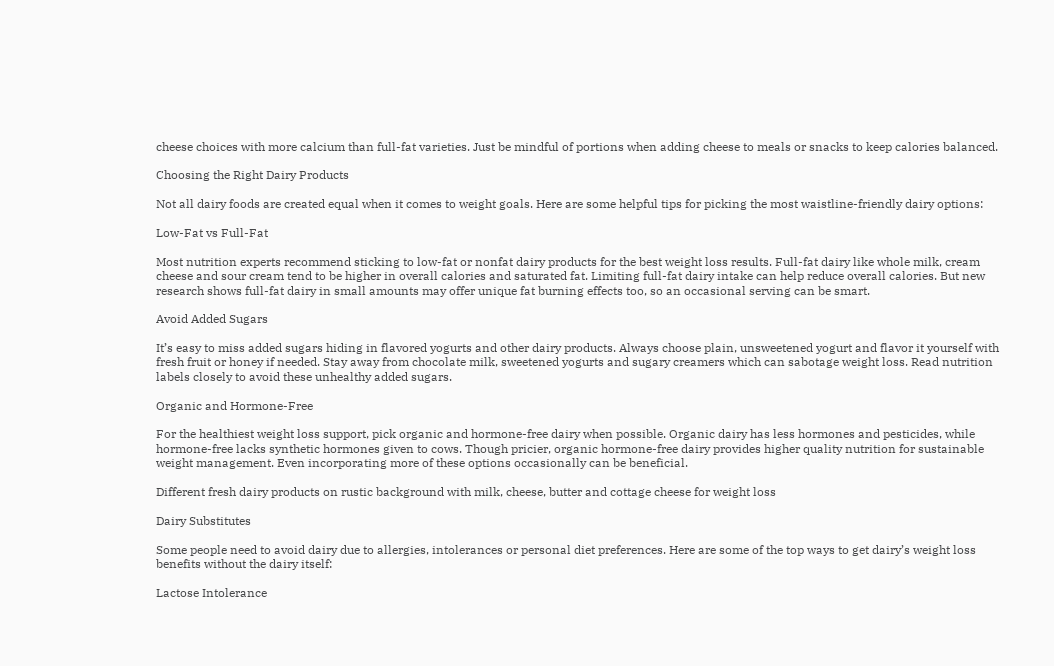cheese choices with more calcium than full-fat varieties. Just be mindful of portions when adding cheese to meals or snacks to keep calories balanced.

Choosing the Right Dairy Products

Not all dairy foods are created equal when it comes to weight goals. Here are some helpful tips for picking the most waistline-friendly dairy options:

Low-Fat vs Full-Fat

Most nutrition experts recommend sticking to low-fat or nonfat dairy products for the best weight loss results. Full-fat dairy like whole milk, cream cheese and sour cream tend to be higher in overall calories and saturated fat. Limiting full-fat dairy intake can help reduce overall calories. But new research shows full-fat dairy in small amounts may offer unique fat burning effects too, so an occasional serving can be smart.

Avoid Added Sugars

It’s easy to miss added sugars hiding in flavored yogurts and other dairy products. Always choose plain, unsweetened yogurt and flavor it yourself with fresh fruit or honey if needed. Stay away from chocolate milk, sweetened yogurts and sugary creamers which can sabotage weight loss. Read nutrition labels closely to avoid these unhealthy added sugars.

Organic and Hormone-Free

For the healthiest weight loss support, pick organic and hormone-free dairy when possible. Organic dairy has less hormones and pesticides, while hormone-free lacks synthetic hormones given to cows. Though pricier, organic hormone-free dairy provides higher quality nutrition for sustainable weight management. Even incorporating more of these options occasionally can be beneficial.

Different fresh dairy products on rustic background with milk, cheese, butter and cottage cheese for weight loss

Dairy Substitutes

Some people need to avoid dairy due to allergies, intolerances or personal diet preferences. Here are some of the top ways to get dairy’s weight loss benefits without the dairy itself:

Lactose Intolerance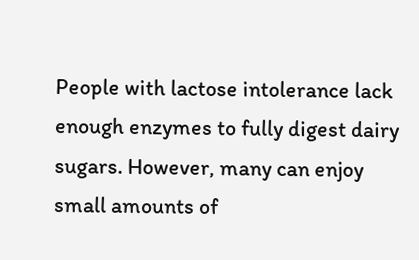People with lactose intolerance lack enough enzymes to fully digest dairy sugars. However, many can enjoy small amounts of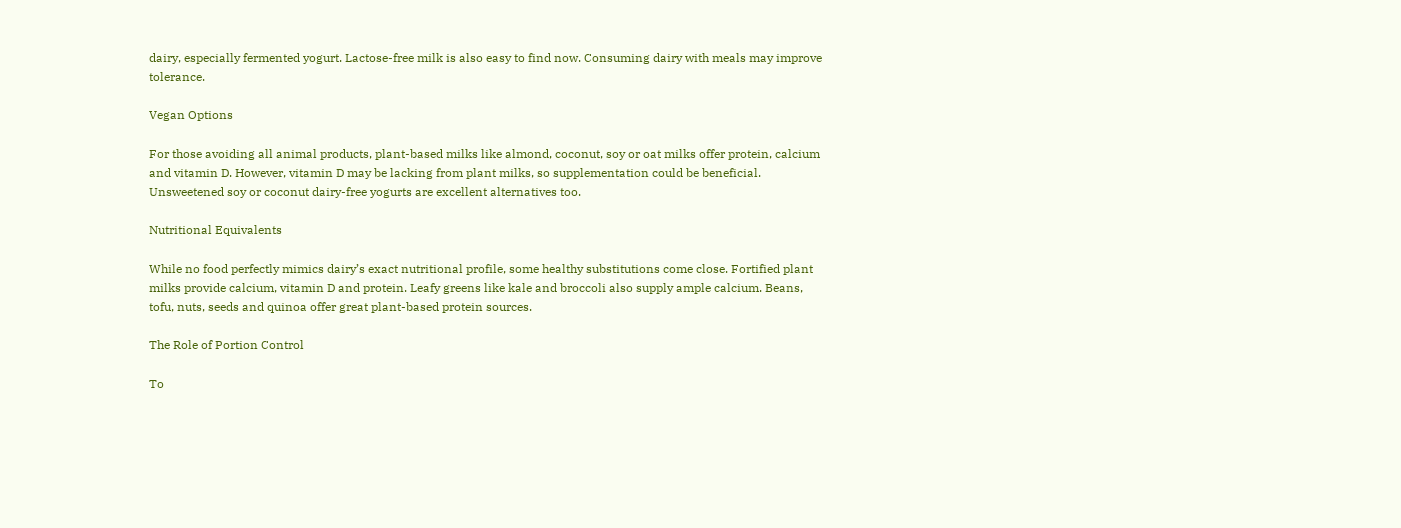dairy, especially fermented yogurt. Lactose-free milk is also easy to find now. Consuming dairy with meals may improve tolerance.

Vegan Options

For those avoiding all animal products, plant-based milks like almond, coconut, soy or oat milks offer protein, calcium and vitamin D. However, vitamin D may be lacking from plant milks, so supplementation could be beneficial. Unsweetened soy or coconut dairy-free yogurts are excellent alternatives too.

Nutritional Equivalents

While no food perfectly mimics dairy’s exact nutritional profile, some healthy substitutions come close. Fortified plant milks provide calcium, vitamin D and protein. Leafy greens like kale and broccoli also supply ample calcium. Beans, tofu, nuts, seeds and quinoa offer great plant-based protein sources.

The Role of Portion Control

To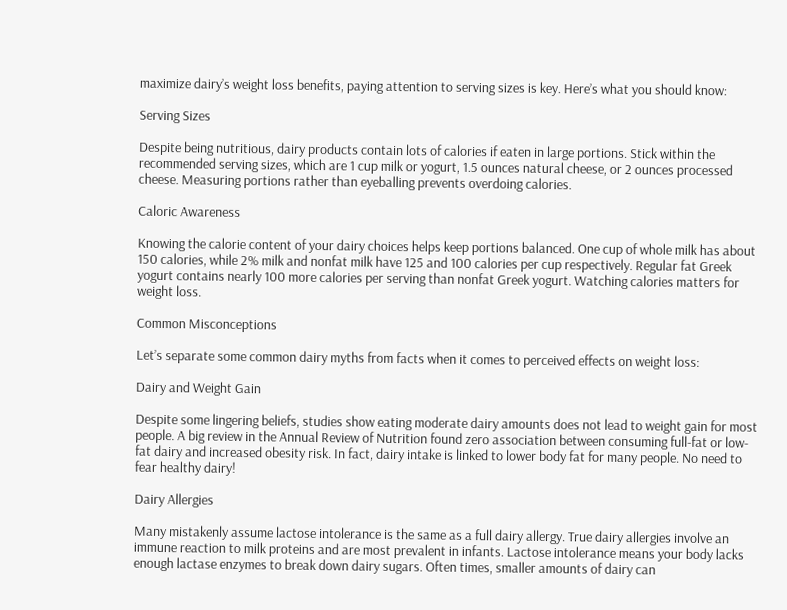maximize dairy’s weight loss benefits, paying attention to serving sizes is key. Here’s what you should know:

Serving Sizes

Despite being nutritious, dairy products contain lots of calories if eaten in large portions. Stick within the recommended serving sizes, which are 1 cup milk or yogurt, 1.5 ounces natural cheese, or 2 ounces processed cheese. Measuring portions rather than eyeballing prevents overdoing calories.

Caloric Awareness

Knowing the calorie content of your dairy choices helps keep portions balanced. One cup of whole milk has about 150 calories, while 2% milk and nonfat milk have 125 and 100 calories per cup respectively. Regular fat Greek yogurt contains nearly 100 more calories per serving than nonfat Greek yogurt. Watching calories matters for weight loss.

Common Misconceptions

Let’s separate some common dairy myths from facts when it comes to perceived effects on weight loss:

Dairy and Weight Gain

Despite some lingering beliefs, studies show eating moderate dairy amounts does not lead to weight gain for most people. A big review in the Annual Review of Nutrition found zero association between consuming full-fat or low-fat dairy and increased obesity risk. In fact, dairy intake is linked to lower body fat for many people. No need to fear healthy dairy!

Dairy Allergies

Many mistakenly assume lactose intolerance is the same as a full dairy allergy. True dairy allergies involve an immune reaction to milk proteins and are most prevalent in infants. Lactose intolerance means your body lacks enough lactase enzymes to break down dairy sugars. Often times, smaller amounts of dairy can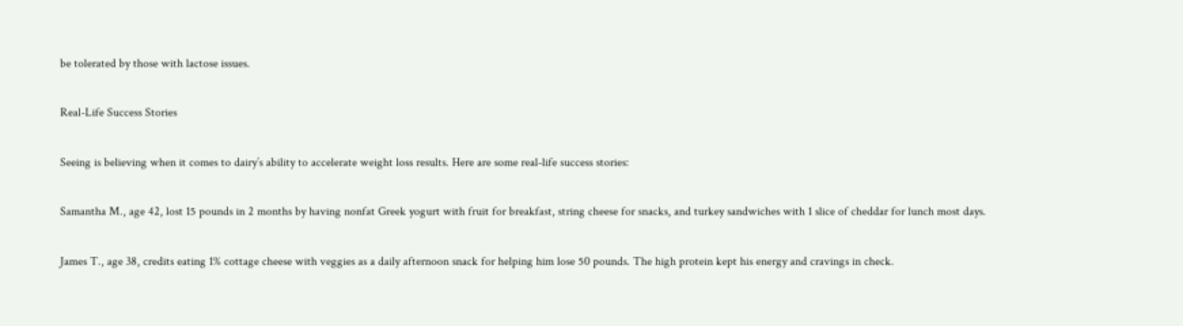be tolerated by those with lactose issues.

Real-Life Success Stories

Seeing is believing when it comes to dairy’s ability to accelerate weight loss results. Here are some real-life success stories:

Samantha M., age 42, lost 15 pounds in 2 months by having nonfat Greek yogurt with fruit for breakfast, string cheese for snacks, and turkey sandwiches with 1 slice of cheddar for lunch most days.

James T., age 38, credits eating 1% cottage cheese with veggies as a daily afternoon snack for helping him lose 50 pounds. The high protein kept his energy and cravings in check.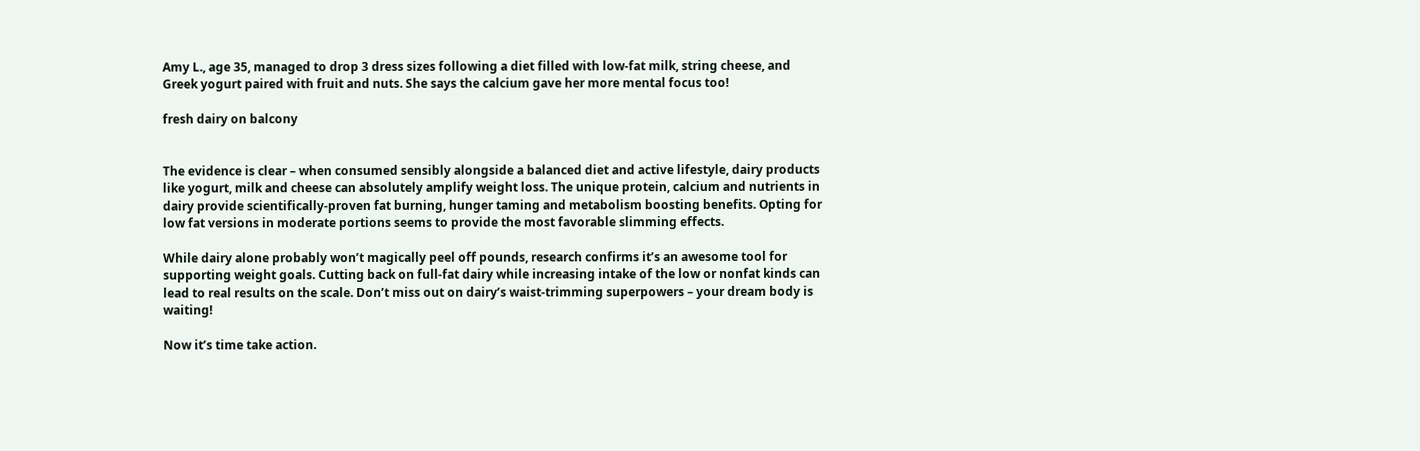Amy L., age 35, managed to drop 3 dress sizes following a diet filled with low-fat milk, string cheese, and Greek yogurt paired with fruit and nuts. She says the calcium gave her more mental focus too!

fresh dairy on balcony


The evidence is clear – when consumed sensibly alongside a balanced diet and active lifestyle, dairy products like yogurt, milk and cheese can absolutely amplify weight loss. The unique protein, calcium and nutrients in dairy provide scientifically-proven fat burning, hunger taming and metabolism boosting benefits. Opting for low fat versions in moderate portions seems to provide the most favorable slimming effects.

While dairy alone probably won’t magically peel off pounds, research confirms it’s an awesome tool for supporting weight goals. Cutting back on full-fat dairy while increasing intake of the low or nonfat kinds can lead to real results on the scale. Don’t miss out on dairy’s waist-trimming superpowers – your dream body is waiting!

Now it’s time take action.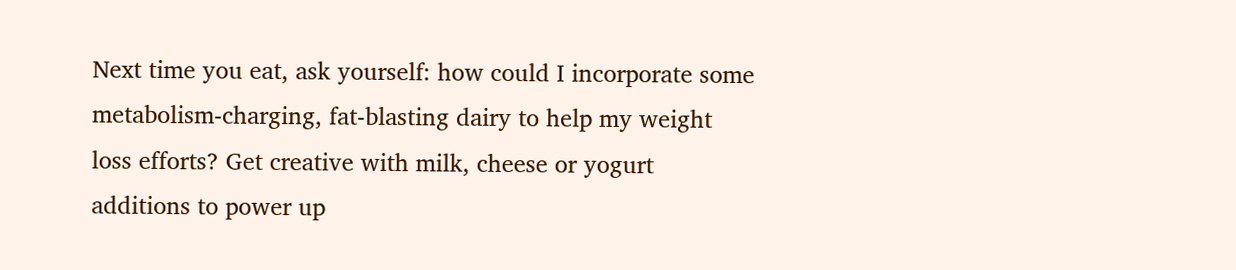Next time you eat, ask yourself: how could I incorporate some metabolism-charging, fat-blasting dairy to help my weight loss efforts? Get creative with milk, cheese or yogurt additions to power up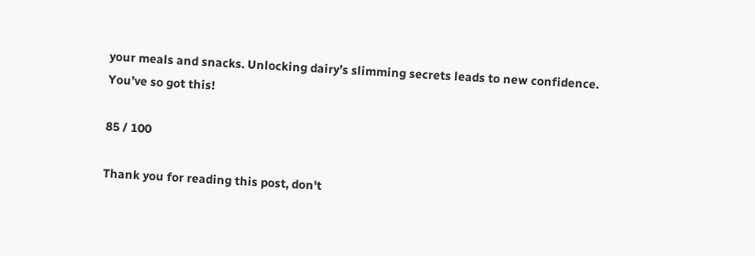your meals and snacks. Unlocking dairy’s slimming secrets leads to new confidence. You’ve so got this!

85 / 100

Thank you for reading this post, don't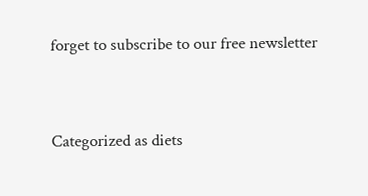forget to subscribe to our free newsletter


Categorized as diets